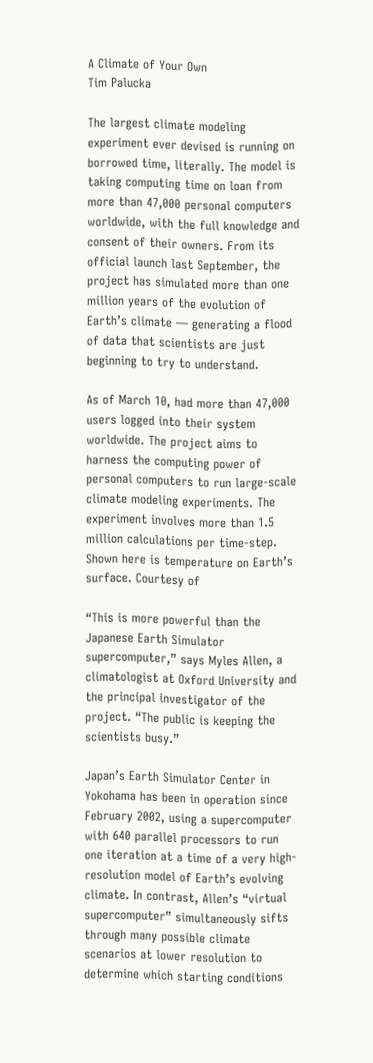A Climate of Your Own
Tim Palucka

The largest climate modeling experiment ever devised is running on borrowed time, literally. The model is taking computing time on loan from more than 47,000 personal computers worldwide, with the full knowledge and consent of their owners. From its official launch last September, the project has simulated more than one million years of the evolution of Earth’s climate — generating a flood of data that scientists are just beginning to try to understand.

As of March 10, had more than 47,000 users logged into their system worldwide. The project aims to harness the computing power of personal computers to run large-scale climate modeling experiments. The experiment involves more than 1.5 million calculations per time-step. Shown here is temperature on Earth’s surface. Courtesy of

“This is more powerful than the Japanese Earth Simulator supercomputer,” says Myles Allen, a climatologist at Oxford University and the principal investigator of the project. “The public is keeping the scientists busy.”

Japan’s Earth Simulator Center in Yokohama has been in operation since February 2002, using a supercomputer with 640 parallel processors to run one iteration at a time of a very high-resolution model of Earth’s evolving climate. In contrast, Allen’s “virtual supercomputer” simultaneously sifts through many possible climate scenarios at lower resolution to determine which starting conditions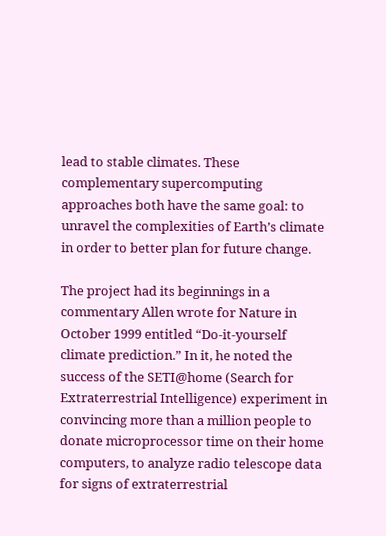lead to stable climates. These complementary supercomputing approaches both have the same goal: to unravel the complexities of Earth’s climate in order to better plan for future change.

The project had its beginnings in a commentary Allen wrote for Nature in October 1999 entitled “Do-it-yourself climate prediction.” In it, he noted the success of the SETI@home (Search for Extraterrestrial Intelligence) experiment in convincing more than a million people to donate microprocessor time on their home computers, to analyze radio telescope data for signs of extraterrestrial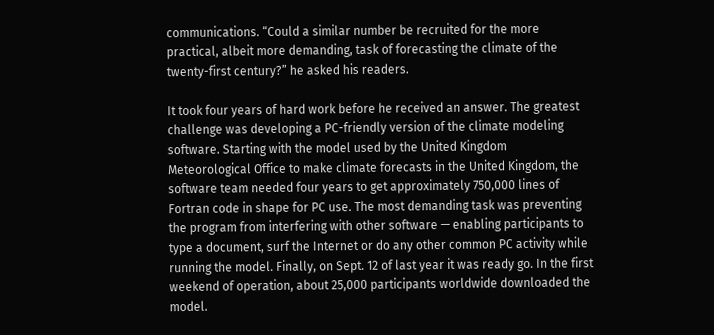communications. “Could a similar number be recruited for the more practical, albeit more demanding, task of forecasting the climate of the twenty-first century?” he asked his readers.

It took four years of hard work before he received an answer. The greatest challenge was developing a PC-friendly version of the climate modeling software. Starting with the model used by the United Kingdom Meteorological Office to make climate forecasts in the United Kingdom, the software team needed four years to get approximately 750,000 lines of Fortran code in shape for PC use. The most demanding task was preventing the program from interfering with other software — enabling participants to type a document, surf the Internet or do any other common PC activity while running the model. Finally, on Sept. 12 of last year it was ready go. In the first weekend of operation, about 25,000 participants worldwide downloaded the model.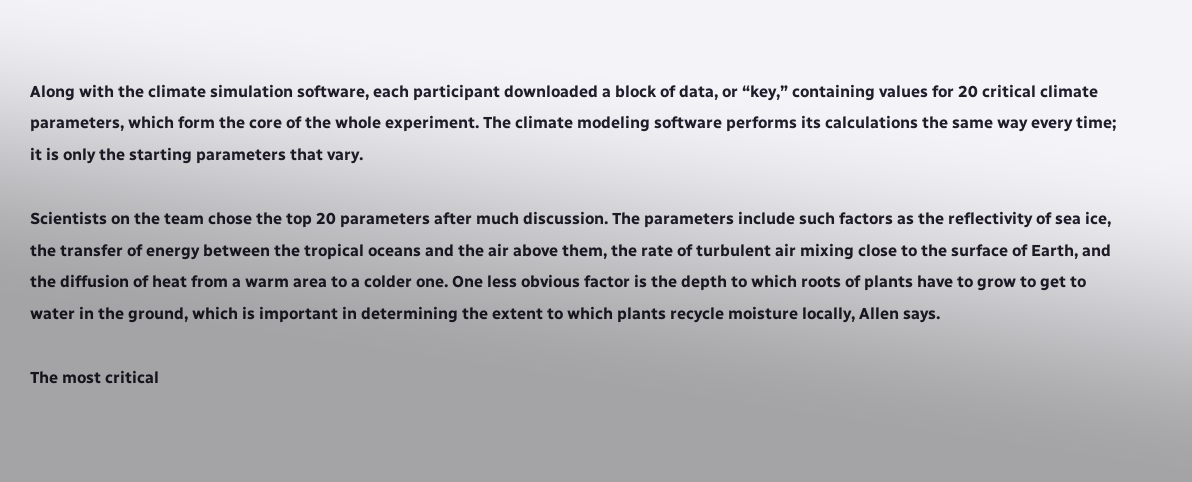Along with the climate simulation software, each participant downloaded a block of data, or “key,” containing values for 20 critical climate parameters, which form the core of the whole experiment. The climate modeling software performs its calculations the same way every time; it is only the starting parameters that vary.

Scientists on the team chose the top 20 parameters after much discussion. The parameters include such factors as the reflectivity of sea ice, the transfer of energy between the tropical oceans and the air above them, the rate of turbulent air mixing close to the surface of Earth, and the diffusion of heat from a warm area to a colder one. One less obvious factor is the depth to which roots of plants have to grow to get to water in the ground, which is important in determining the extent to which plants recycle moisture locally, Allen says.

The most critical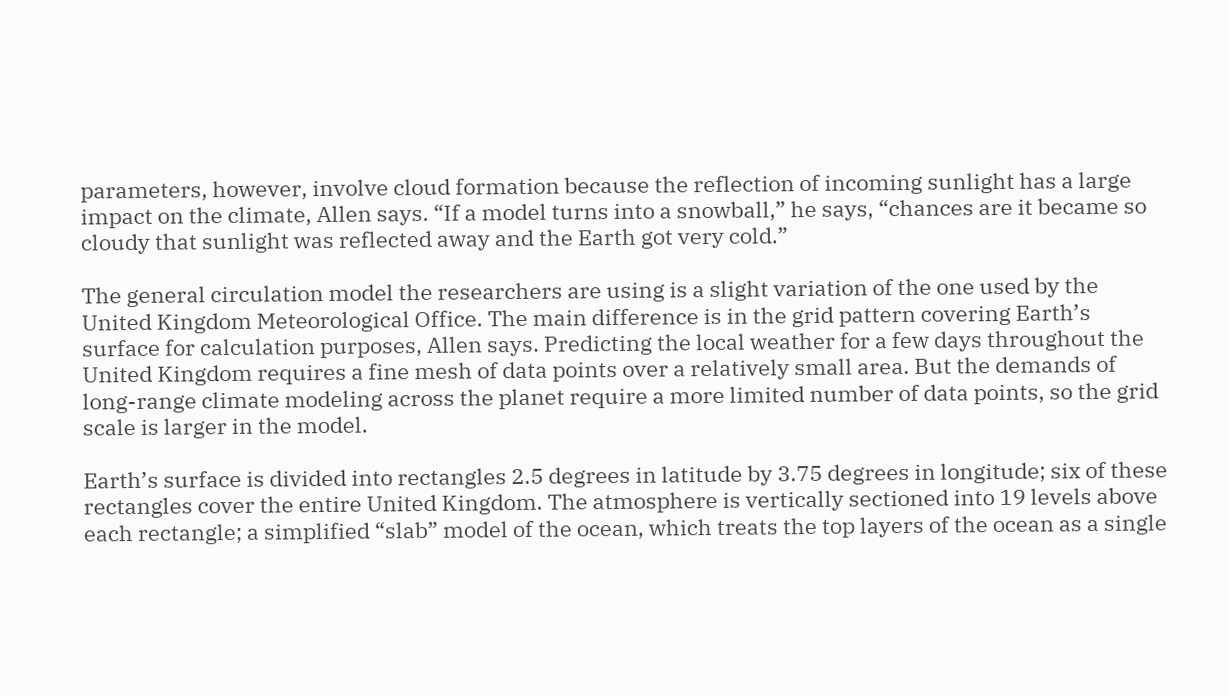parameters, however, involve cloud formation because the reflection of incoming sunlight has a large impact on the climate, Allen says. “If a model turns into a snowball,” he says, “chances are it became so cloudy that sunlight was reflected away and the Earth got very cold.”

The general circulation model the researchers are using is a slight variation of the one used by the United Kingdom Meteorological Office. The main difference is in the grid pattern covering Earth’s surface for calculation purposes, Allen says. Predicting the local weather for a few days throughout the United Kingdom requires a fine mesh of data points over a relatively small area. But the demands of long-range climate modeling across the planet require a more limited number of data points, so the grid scale is larger in the model.

Earth’s surface is divided into rectangles 2.5 degrees in latitude by 3.75 degrees in longitude; six of these rectangles cover the entire United Kingdom. The atmosphere is vertically sectioned into 19 levels above each rectangle; a simplified “slab” model of the ocean, which treats the top layers of the ocean as a single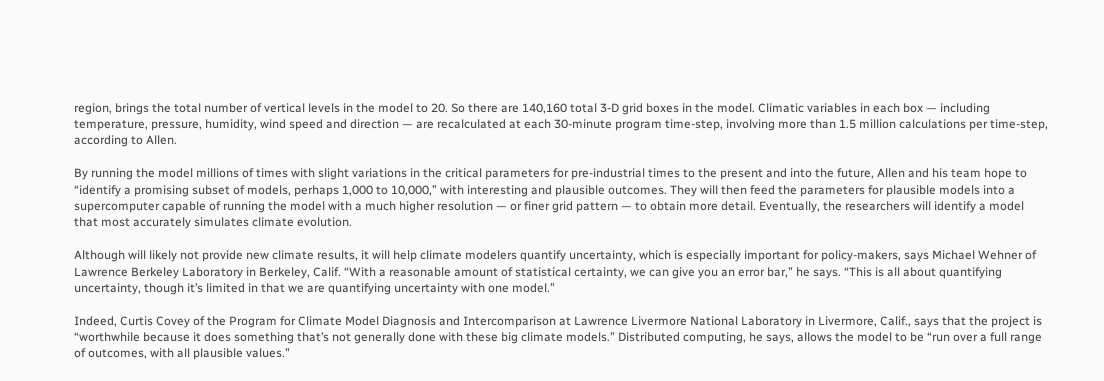region, brings the total number of vertical levels in the model to 20. So there are 140,160 total 3-D grid boxes in the model. Climatic variables in each box — including temperature, pressure, humidity, wind speed and direction — are recalculated at each 30-minute program time-step, involving more than 1.5 million calculations per time-step, according to Allen.

By running the model millions of times with slight variations in the critical parameters for pre-industrial times to the present and into the future, Allen and his team hope to “identify a promising subset of models, perhaps 1,000 to 10,000,” with interesting and plausible outcomes. They will then feed the parameters for plausible models into a supercomputer capable of running the model with a much higher resolution — or finer grid pattern — to obtain more detail. Eventually, the researchers will identify a model that most accurately simulates climate evolution.

Although will likely not provide new climate results, it will help climate modelers quantify uncertainty, which is especially important for policy-makers, says Michael Wehner of Lawrence Berkeley Laboratory in Berkeley, Calif. “With a reasonable amount of statistical certainty, we can give you an error bar,” he says. “This is all about quantifying uncertainty, though it’s limited in that we are quantifying uncertainty with one model.”

Indeed, Curtis Covey of the Program for Climate Model Diagnosis and Intercomparison at Lawrence Livermore National Laboratory in Livermore, Calif., says that the project is “worthwhile because it does something that’s not generally done with these big climate models.” Distributed computing, he says, allows the model to be “run over a full range of outcomes, with all plausible values.”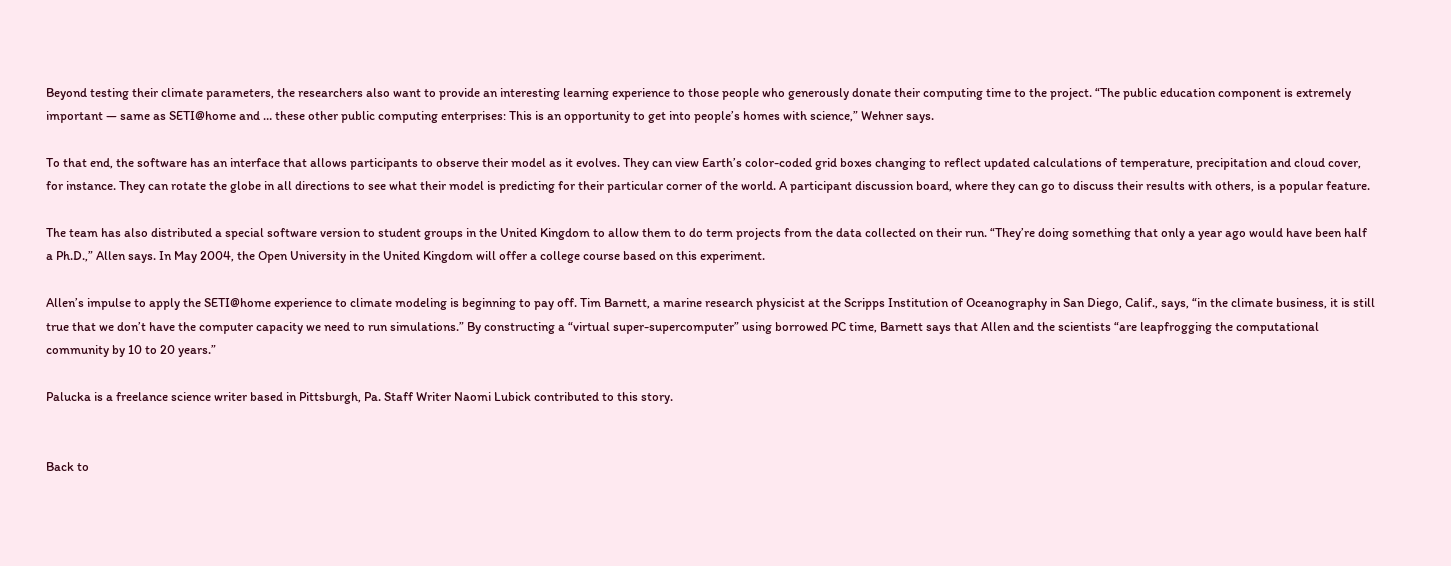Beyond testing their climate parameters, the researchers also want to provide an interesting learning experience to those people who generously donate their computing time to the project. “The public education component is extremely important — same as SETI@home and … these other public computing enterprises: This is an opportunity to get into people’s homes with science,” Wehner says.

To that end, the software has an interface that allows participants to observe their model as it evolves. They can view Earth’s color-coded grid boxes changing to reflect updated calculations of temperature, precipitation and cloud cover, for instance. They can rotate the globe in all directions to see what their model is predicting for their particular corner of the world. A participant discussion board, where they can go to discuss their results with others, is a popular feature.

The team has also distributed a special software version to student groups in the United Kingdom to allow them to do term projects from the data collected on their run. “They’re doing something that only a year ago would have been half a Ph.D.,” Allen says. In May 2004, the Open University in the United Kingdom will offer a college course based on this experiment.

Allen’s impulse to apply the SETI@home experience to climate modeling is beginning to pay off. Tim Barnett, a marine research physicist at the Scripps Institution of Oceanography in San Diego, Calif., says, “in the climate business, it is still true that we don’t have the computer capacity we need to run simulations.” By constructing a “virtual super-supercomputer” using borrowed PC time, Barnett says that Allen and the scientists “are leapfrogging the computational community by 10 to 20 years.”

Palucka is a freelance science writer based in Pittsburgh, Pa. Staff Writer Naomi Lubick contributed to this story.


Back to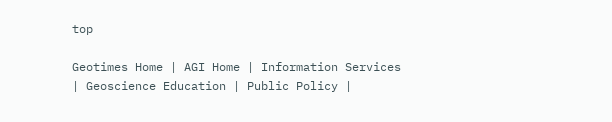top

Geotimes Home | AGI Home | Information Services | Geoscience Education | Public Policy |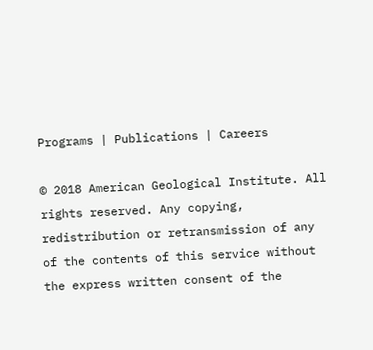Programs | Publications | Careers

© 2018 American Geological Institute. All rights reserved. Any copying, redistribution or retransmission of any of the contents of this service without the express written consent of the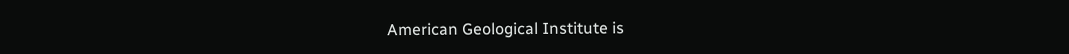American Geological Institute is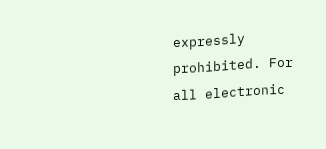expressly prohibited. For all electronic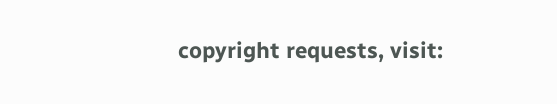copyright requests, visit: